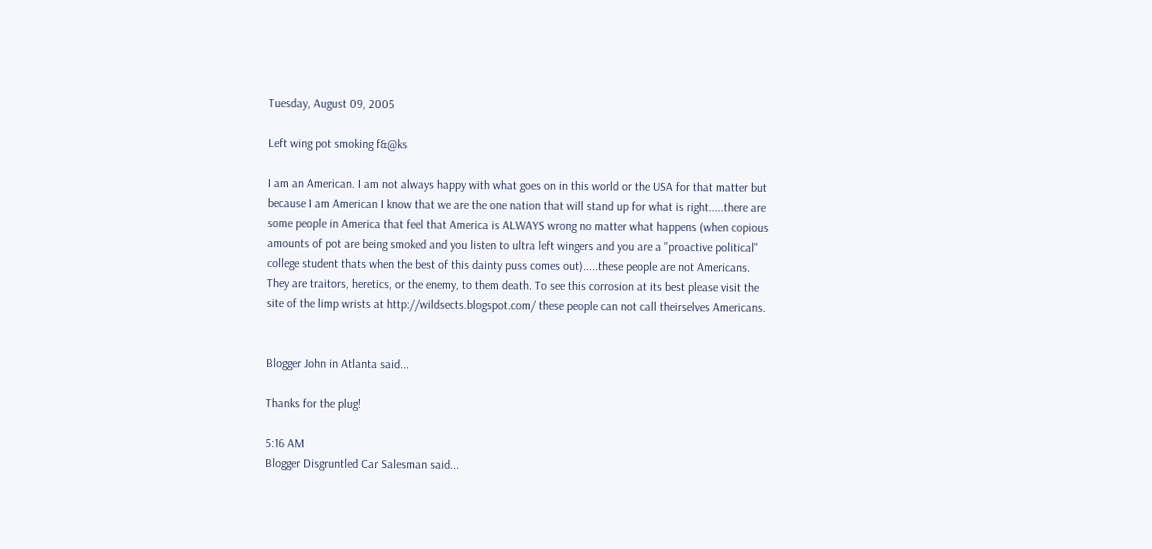Tuesday, August 09, 2005

Left wing pot smoking f&@ks

I am an American. I am not always happy with what goes on in this world or the USA for that matter but because I am American I know that we are the one nation that will stand up for what is right.....there are some people in America that feel that America is ALWAYS wrong no matter what happens (when copious amounts of pot are being smoked and you listen to ultra left wingers and you are a "proactive political" college student thats when the best of this dainty puss comes out).....these people are not Americans. They are traitors, heretics, or the enemy, to them death. To see this corrosion at its best please visit the site of the limp wrists at http://wildsects.blogspot.com/ these people can not call theirselves Americans.


Blogger John in Atlanta said...

Thanks for the plug!

5:16 AM
Blogger Disgruntled Car Salesman said...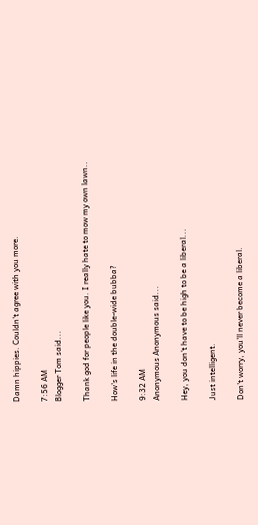Damn hippies. Couldn't agree with you more.

7:56 AM
Blogger Tom said...

Thank god for people like you. I really hate to mow my own lawn..

How's life in the double-wide bubba?

9:32 AM
Anonymous Anonymous said...

Hey, you don't have to be high to be a liberal...

Just intelligent.

Don't worry, you'll never become a liberal.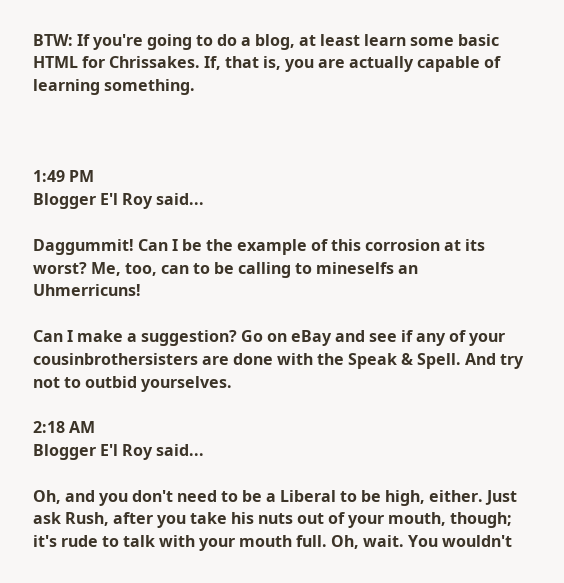BTW: If you're going to do a blog, at least learn some basic HTML for Chrissakes. If, that is, you are actually capable of learning something.



1:49 PM
Blogger E'l Roy said...

Daggummit! Can I be the example of this corrosion at its worst? Me, too, can to be calling to mineselfs an Uhmerricuns!

Can I make a suggestion? Go on eBay and see if any of your cousinbrothersisters are done with the Speak & Spell. And try not to outbid yourselves.

2:18 AM
Blogger E'l Roy said...

Oh, and you don't need to be a Liberal to be high, either. Just ask Rush, after you take his nuts out of your mouth, though; it's rude to talk with your mouth full. Oh, wait. You wouldn't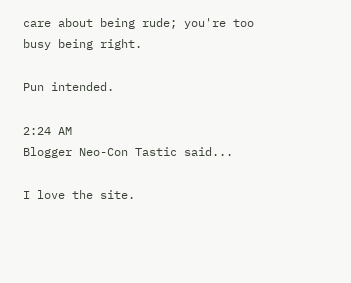care about being rude; you're too busy being right.

Pun intended.

2:24 AM
Blogger Neo-Con Tastic said...

I love the site.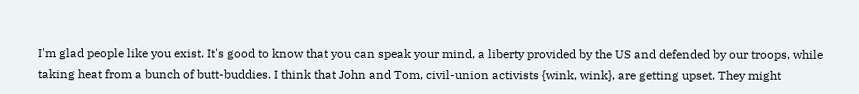I'm glad people like you exist. It's good to know that you can speak your mind, a liberty provided by the US and defended by our troops, while taking heat from a bunch of butt-buddies. I think that John and Tom, civil-union activists {wink, wink}, are getting upset. They might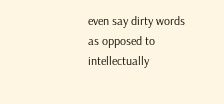even say dirty words as opposed to intellectually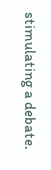stimulating a debate.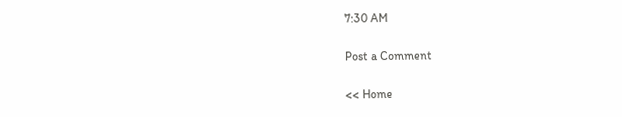7:30 AM

Post a Comment

<< Home